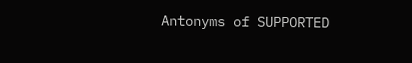Antonyms of SUPPORTED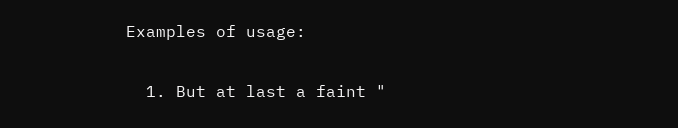Examples of usage:

  1. But at last a faint "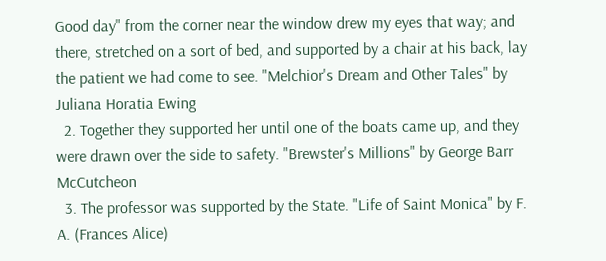Good day" from the corner near the window drew my eyes that way; and there, stretched on a sort of bed, and supported by a chair at his back, lay the patient we had come to see. "Melchior's Dream and Other Tales" by Juliana Horatia Ewing
  2. Together they supported her until one of the boats came up, and they were drawn over the side to safety. "Brewster's Millions" by George Barr McCutcheon
  3. The professor was supported by the State. "Life of Saint Monica" by F. A. (Frances Alice)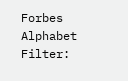Forbes
Alphabet Filter: